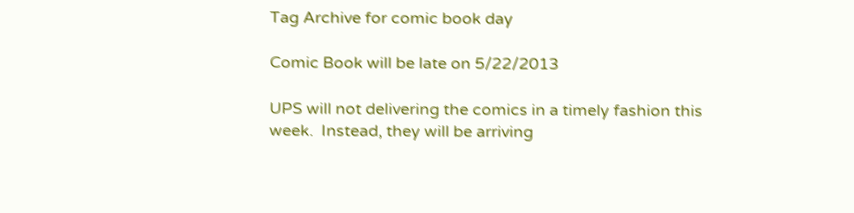Tag Archive for comic book day

Comic Book will be late on 5/22/2013

UPS will not delivering the comics in a timely fashion this week.  Instead, they will be arriving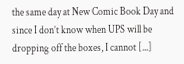the same day at New Comic Book Day and since I don’t know when UPS will be dropping off the boxes, I cannot [...]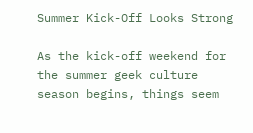Summer Kick-Off Looks Strong

As the kick-off weekend for the summer geek culture season begins, things seem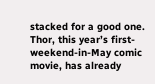stacked for a good one. Thor, this year’s first-weekend-in-May comic movie, has already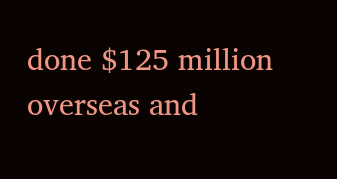done $125 million overseas and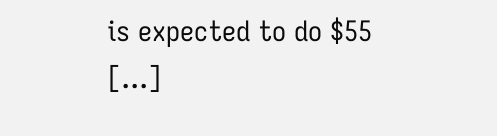is expected to do $55 [...]